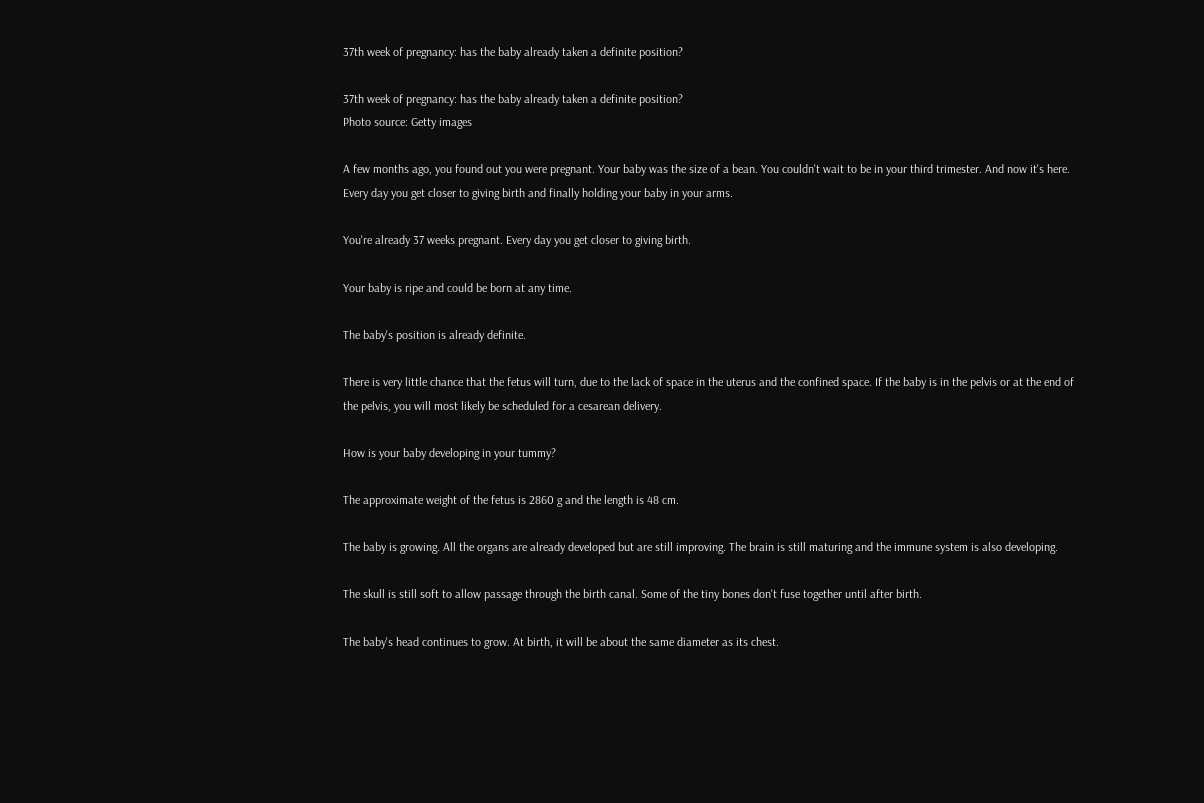37th week of pregnancy: has the baby already taken a definite position?

37th week of pregnancy: has the baby already taken a definite position?
Photo source: Getty images

A few months ago, you found out you were pregnant. Your baby was the size of a bean. You couldn't wait to be in your third trimester. And now it's here. Every day you get closer to giving birth and finally holding your baby in your arms.

You're already 37 weeks pregnant. Every day you get closer to giving birth.

Your baby is ripe and could be born at any time.

The baby's position is already definite.

There is very little chance that the fetus will turn, due to the lack of space in the uterus and the confined space. If the baby is in the pelvis or at the end of the pelvis, you will most likely be scheduled for a cesarean delivery.

How is your baby developing in your tummy?

The approximate weight of the fetus is 2860 g and the length is 48 cm.

The baby is growing. All the organs are already developed but are still improving. The brain is still maturing and the immune system is also developing.

The skull is still soft to allow passage through the birth canal. Some of the tiny bones don't fuse together until after birth.

The baby's head continues to grow. At birth, it will be about the same diameter as its chest.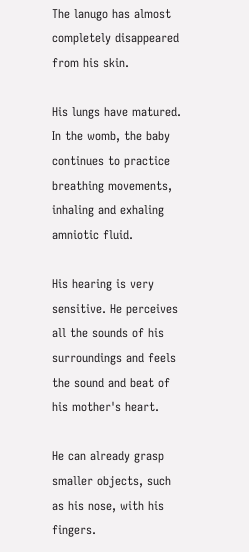The lanugo has almost completely disappeared from his skin.

His lungs have matured. In the womb, the baby continues to practice breathing movements, inhaling and exhaling amniotic fluid.

His hearing is very sensitive. He perceives all the sounds of his surroundings and feels the sound and beat of his mother's heart.

He can already grasp smaller objects, such as his nose, with his fingers.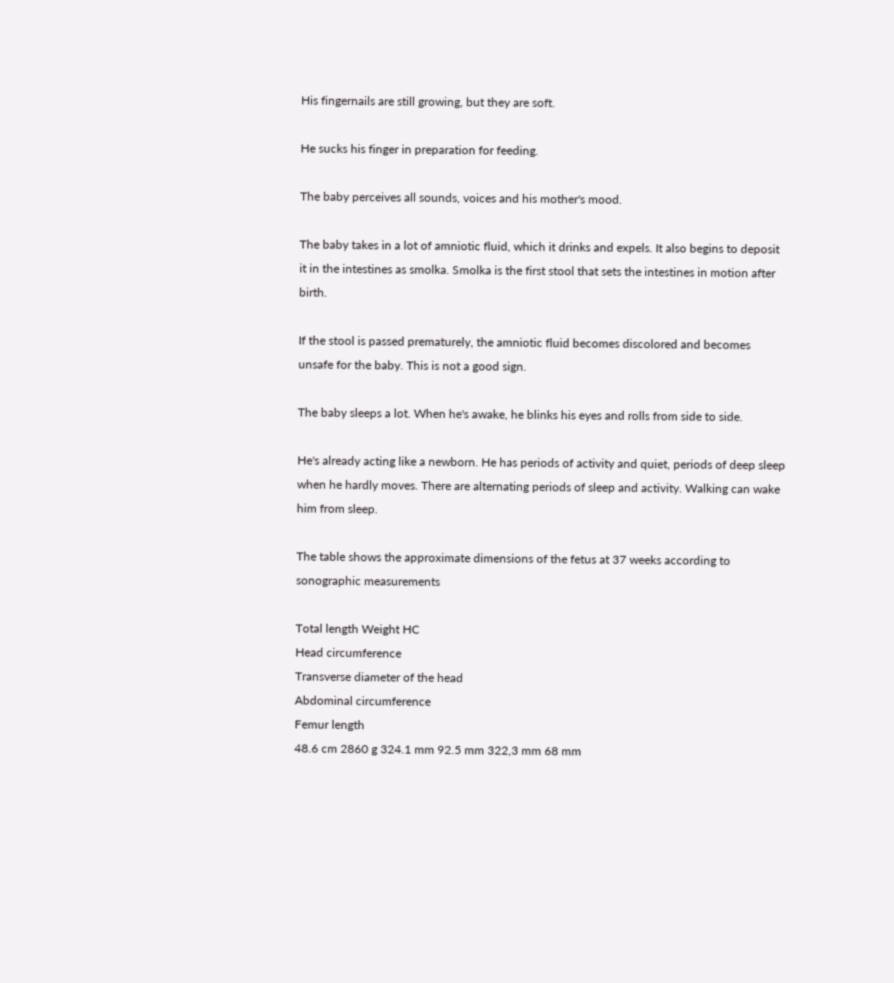His fingernails are still growing, but they are soft.

He sucks his finger in preparation for feeding.

The baby perceives all sounds, voices and his mother's mood.

The baby takes in a lot of amniotic fluid, which it drinks and expels. It also begins to deposit it in the intestines as smolka. Smolka is the first stool that sets the intestines in motion after birth.

If the stool is passed prematurely, the amniotic fluid becomes discolored and becomes unsafe for the baby. This is not a good sign.

The baby sleeps a lot. When he's awake, he blinks his eyes and rolls from side to side.

He's already acting like a newborn. He has periods of activity and quiet, periods of deep sleep when he hardly moves. There are alternating periods of sleep and activity. Walking can wake him from sleep.

The table shows the approximate dimensions of the fetus at 37 weeks according to sonographic measurements

Total length Weight HC
Head circumference
Transverse diameter of the head
Abdominal circumference
Femur length
48.6 cm 2860 g 324.1 mm 92.5 mm 322,3 mm 68 mm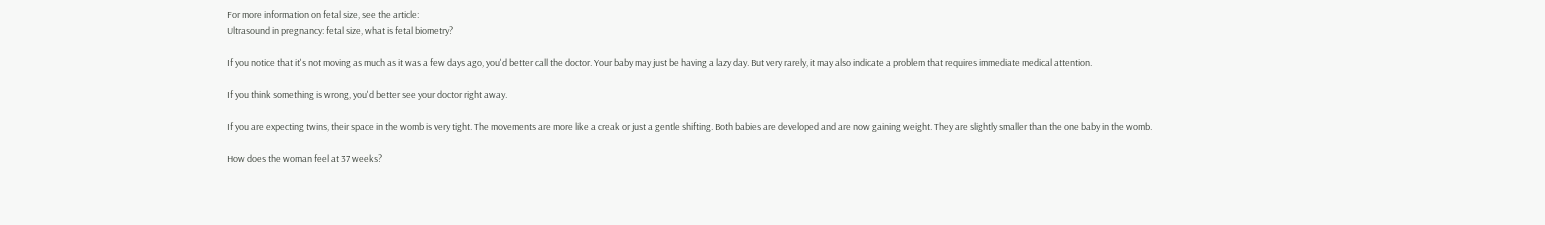For more information on fetal size, see the article:
Ultrasound in pregnancy: fetal size, what is fetal biometry?

If you notice that it's not moving as much as it was a few days ago, you'd better call the doctor. Your baby may just be having a lazy day. But very rarely, it may also indicate a problem that requires immediate medical attention.

If you think something is wrong, you'd better see your doctor right away.

If you are expecting twins, their space in the womb is very tight. The movements are more like a creak or just a gentle shifting. Both babies are developed and are now gaining weight. They are slightly smaller than the one baby in the womb.

How does the woman feel at 37 weeks?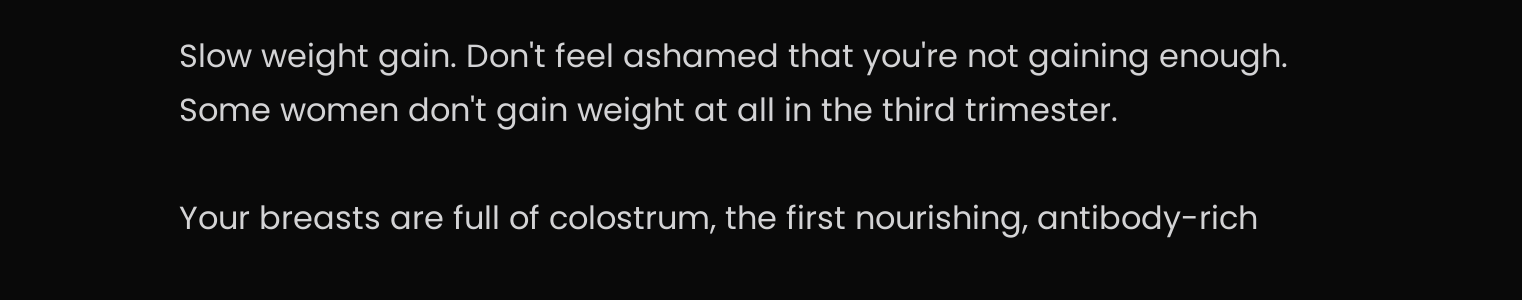Slow weight gain. Don't feel ashamed that you're not gaining enough. Some women don't gain weight at all in the third trimester.

Your breasts are full of colostrum, the first nourishing, antibody-rich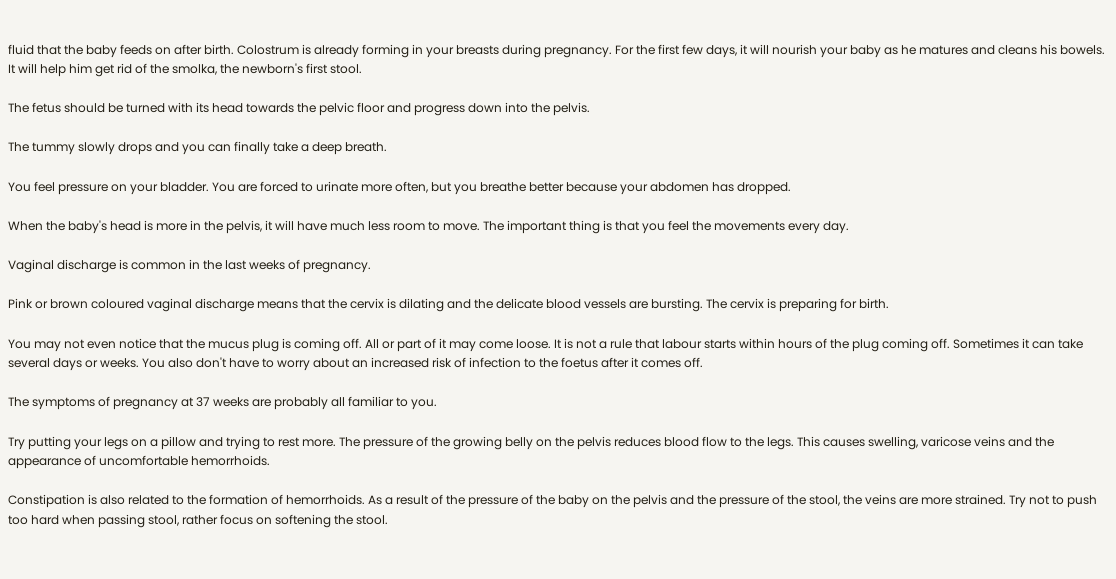fluid that the baby feeds on after birth. Colostrum is already forming in your breasts during pregnancy. For the first few days, it will nourish your baby as he matures and cleans his bowels. It will help him get rid of the smolka, the newborn's first stool.

The fetus should be turned with its head towards the pelvic floor and progress down into the pelvis.

The tummy slowly drops and you can finally take a deep breath.

You feel pressure on your bladder. You are forced to urinate more often, but you breathe better because your abdomen has dropped.

When the baby's head is more in the pelvis, it will have much less room to move. The important thing is that you feel the movements every day.

Vaginal discharge is common in the last weeks of pregnancy.

Pink or brown coloured vaginal discharge means that the cervix is dilating and the delicate blood vessels are bursting. The cervix is preparing for birth.

You may not even notice that the mucus plug is coming off. All or part of it may come loose. It is not a rule that labour starts within hours of the plug coming off. Sometimes it can take several days or weeks. You also don't have to worry about an increased risk of infection to the foetus after it comes off.

The symptoms of pregnancy at 37 weeks are probably all familiar to you.

Try putting your legs on a pillow and trying to rest more. The pressure of the growing belly on the pelvis reduces blood flow to the legs. This causes swelling, varicose veins and the appearance of uncomfortable hemorrhoids.

Constipation is also related to the formation of hemorrhoids. As a result of the pressure of the baby on the pelvis and the pressure of the stool, the veins are more strained. Try not to push too hard when passing stool, rather focus on softening the stool.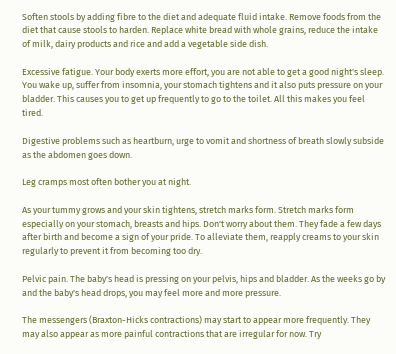Soften stools by adding fibre to the diet and adequate fluid intake. Remove foods from the diet that cause stools to harden. Replace white bread with whole grains, reduce the intake of milk, dairy products and rice and add a vegetable side dish.

Excessive fatigue. Your body exerts more effort, you are not able to get a good night's sleep. You wake up, suffer from insomnia, your stomach tightens and it also puts pressure on your bladder. This causes you to get up frequently to go to the toilet. All this makes you feel tired.

Digestive problems such as heartburn, urge to vomit and shortness of breath slowly subside as the abdomen goes down.

Leg cramps most often bother you at night.

As your tummy grows and your skin tightens, stretch marks form. Stretch marks form especially on your stomach, breasts and hips. Don't worry about them. They fade a few days after birth and become a sign of your pride. To alleviate them, reapply creams to your skin regularly to prevent it from becoming too dry.

Pelvic pain. The baby's head is pressing on your pelvis, hips and bladder. As the weeks go by and the baby's head drops, you may feel more and more pressure.

The messengers (Braxton-Hicks contractions) may start to appear more frequently. They may also appear as more painful contractions that are irregular for now. Try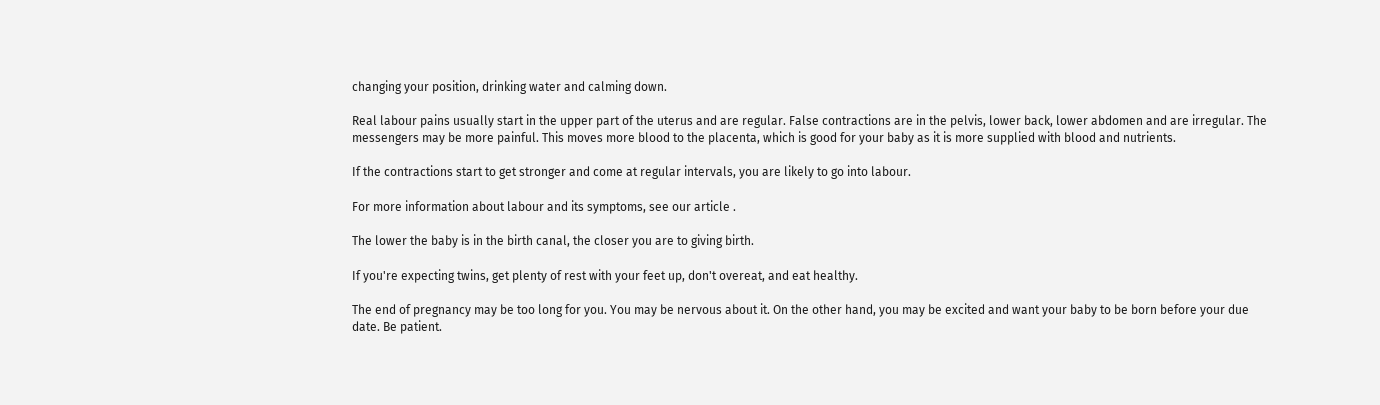changing your position, drinking water and calming down.

Real labour pains usually start in the upper part of the uterus and are regular. False contractions are in the pelvis, lower back, lower abdomen and are irregular. The messengers may be more painful. This moves more blood to the placenta, which is good for your baby as it is more supplied with blood and nutrients.

If the contractions start to get stronger and come at regular intervals, you are likely to go into labour.

For more information about labour and its symptoms, see our article .

The lower the baby is in the birth canal, the closer you are to giving birth.

If you're expecting twins, get plenty of rest with your feet up, don't overeat, and eat healthy.

The end of pregnancy may be too long for you. You may be nervous about it. On the other hand, you may be excited and want your baby to be born before your due date. Be patient.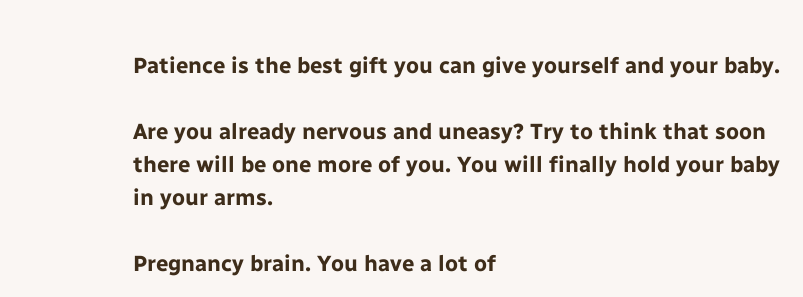Patience is the best gift you can give yourself and your baby.

Are you already nervous and uneasy? Try to think that soon there will be one more of you. You will finally hold your baby in your arms.

Pregnancy brain. You have a lot of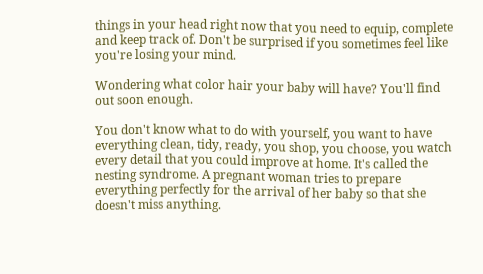things in your head right now that you need to equip, complete and keep track of. Don't be surprised if you sometimes feel like you're losing your mind.

Wondering what color hair your baby will have? You'll find out soon enough.

You don't know what to do with yourself, you want to have everything clean, tidy, ready, you shop, you choose, you watch every detail that you could improve at home. It's called the nesting syndrome. A pregnant woman tries to prepare everything perfectly for the arrival of her baby so that she doesn't miss anything.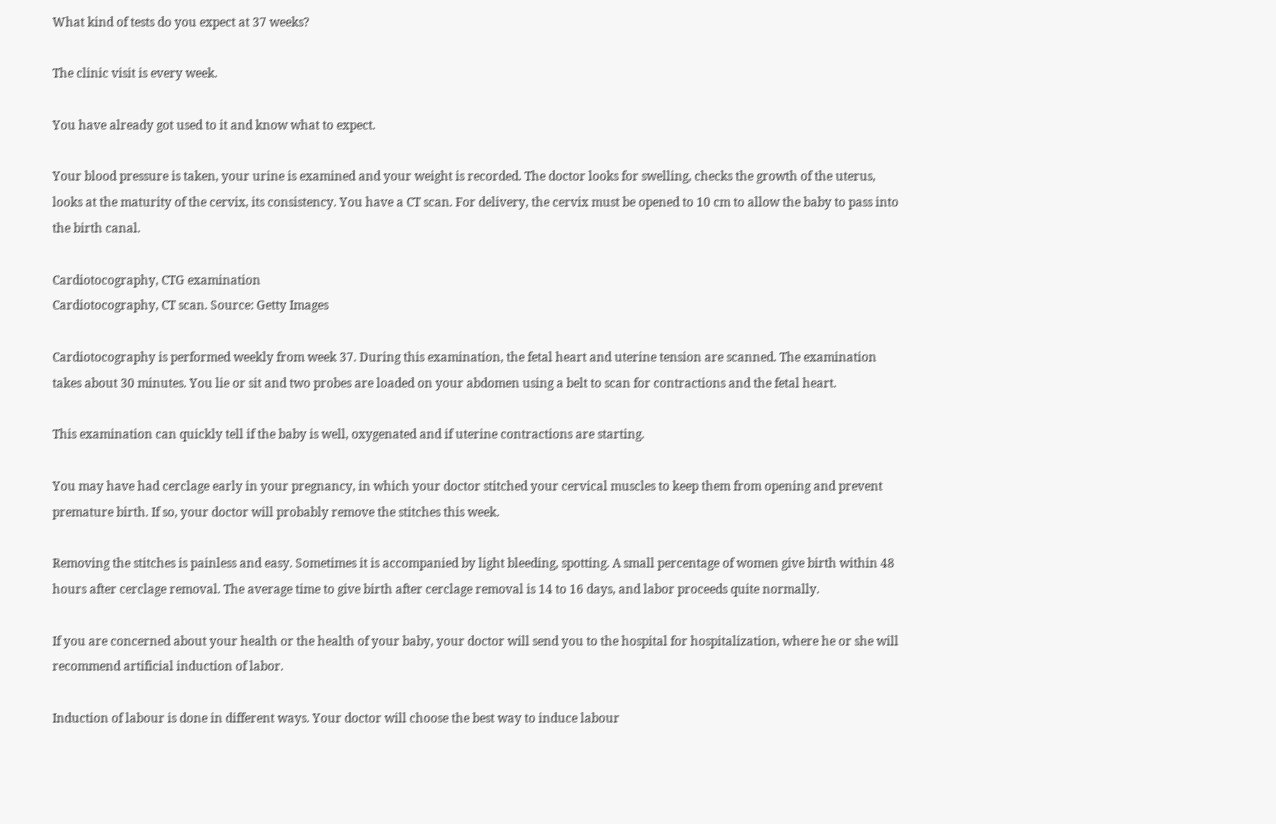What kind of tests do you expect at 37 weeks?

The clinic visit is every week.

You have already got used to it and know what to expect.

Your blood pressure is taken, your urine is examined and your weight is recorded. The doctor looks for swelling, checks the growth of the uterus, looks at the maturity of the cervix, its consistency. You have a CT scan. For delivery, the cervix must be opened to 10 cm to allow the baby to pass into the birth canal.

Cardiotocography, CTG examination
Cardiotocography, CT scan. Source: Getty Images

Cardiotocography is performed weekly from week 37. During this examination, the fetal heart and uterine tension are scanned. The examination takes about 30 minutes. You lie or sit and two probes are loaded on your abdomen using a belt to scan for contractions and the fetal heart.

This examination can quickly tell if the baby is well, oxygenated and if uterine contractions are starting.

You may have had cerclage early in your pregnancy, in which your doctor stitched your cervical muscles to keep them from opening and prevent premature birth. If so, your doctor will probably remove the stitches this week.

Removing the stitches is painless and easy. Sometimes it is accompanied by light bleeding, spotting. A small percentage of women give birth within 48 hours after cerclage removal. The average time to give birth after cerclage removal is 14 to 16 days, and labor proceeds quite normally.

If you are concerned about your health or the health of your baby, your doctor will send you to the hospital for hospitalization, where he or she will recommend artificial induction of labor.

Induction of labour is done in different ways. Your doctor will choose the best way to induce labour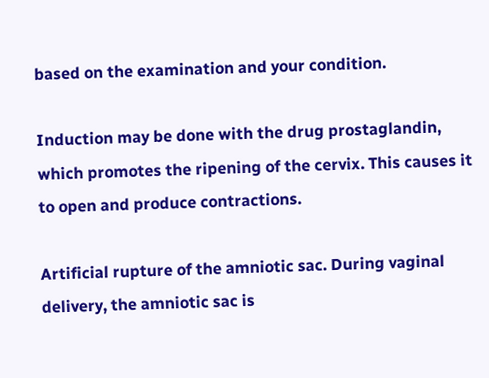based on the examination and your condition.

Induction may be done with the drug prostaglandin, which promotes the ripening of the cervix. This causes it to open and produce contractions.

Artificial rupture of the amniotic sac. During vaginal delivery, the amniotic sac is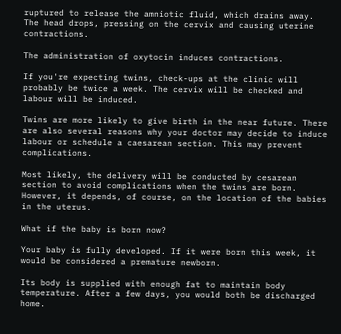ruptured to release the amniotic fluid, which drains away. The head drops, pressing on the cervix and causing uterine contractions.

The administration of oxytocin induces contractions.

If you're expecting twins, check-ups at the clinic will probably be twice a week. The cervix will be checked and labour will be induced.

Twins are more likely to give birth in the near future. There are also several reasons why your doctor may decide to induce labour or schedule a caesarean section. This may prevent complications.

Most likely, the delivery will be conducted by cesarean section to avoid complications when the twins are born. However, it depends, of course, on the location of the babies in the uterus.

What if the baby is born now?

Your baby is fully developed. If it were born this week, it would be considered a premature newborn.

Its body is supplied with enough fat to maintain body temperature. After a few days, you would both be discharged home.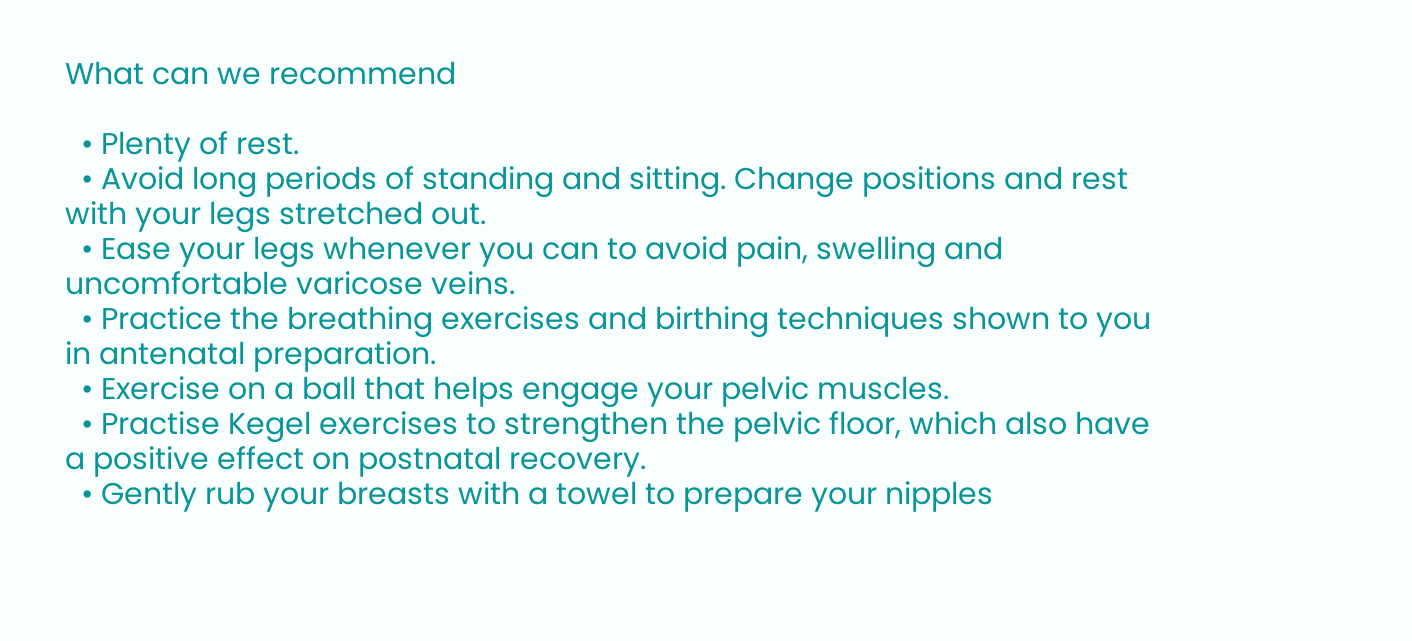What can we recommend

  • Plenty of rest.
  • Avoid long periods of standing and sitting. Change positions and rest with your legs stretched out.
  • Ease your legs whenever you can to avoid pain, swelling and uncomfortable varicose veins.
  • Practice the breathing exercises and birthing techniques shown to you in antenatal preparation.
  • Exercise on a ball that helps engage your pelvic muscles.
  • Practise Kegel exercises to strengthen the pelvic floor, which also have a positive effect on postnatal recovery.
  • Gently rub your breasts with a towel to prepare your nipples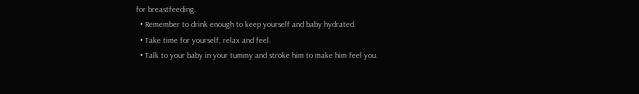for breastfeeding.
  • Remember to drink enough to keep yourself and baby hydrated.
  • Take time for yourself, relax and feel.
  • Talk to your baby in your tummy and stroke him to make him feel you.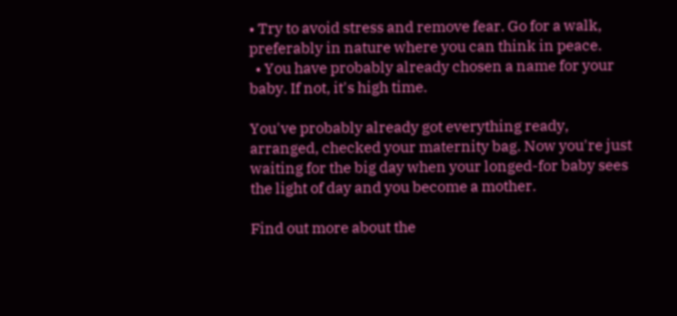• Try to avoid stress and remove fear. Go for a walk, preferably in nature where you can think in peace.
  • You have probably already chosen a name for your baby. If not, it's high time.

You've probably already got everything ready, arranged, checked your maternity bag. Now you're just waiting for the big day when your longed-for baby sees the light of day and you become a mother.

Find out more about the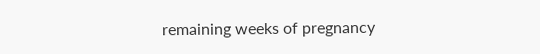remaining weeks of pregnancy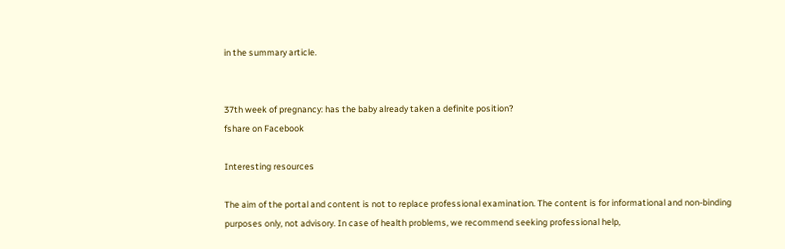in the summary article.


37th week of pregnancy: has the baby already taken a definite position?
fshare on Facebook

Interesting resources

The aim of the portal and content is not to replace professional examination. The content is for informational and non-binding purposes only, not advisory. In case of health problems, we recommend seeking professional help,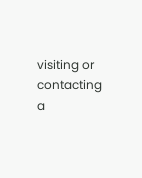visiting or contacting a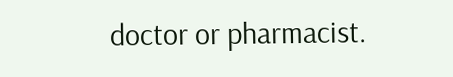doctor or pharmacist.